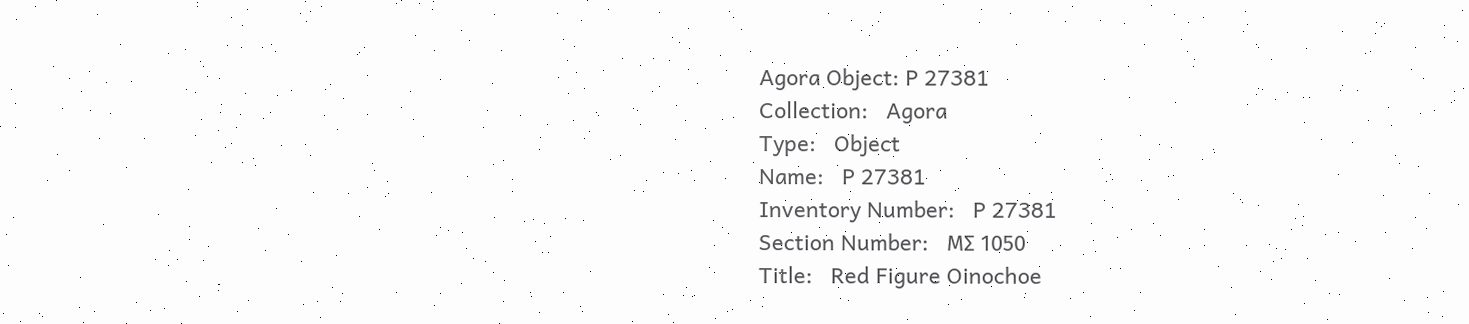Agora Object: P 27381
Collection:   Agora
Type:   Object
Name:   P 27381
Inventory Number:   P 27381
Section Number:   ΜΣ 1050
Title:   Red Figure Oinochoe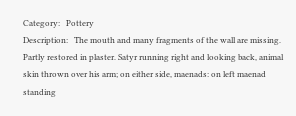Category:   Pottery
Description:   The mouth and many fragments of the wall are missing. Partly restored in plaster. Satyr running right and looking back, animal skin thrown over his arm; on either side, maenads: on left maenad standing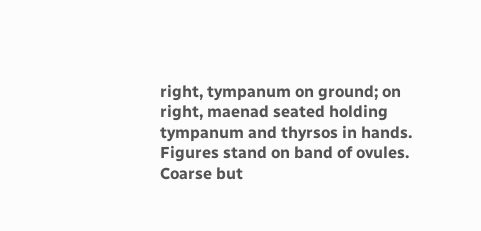right, tympanum on ground; on right, maenad seated holding tympanum and thyrsos in hands. Figures stand on band of ovules. Coarse but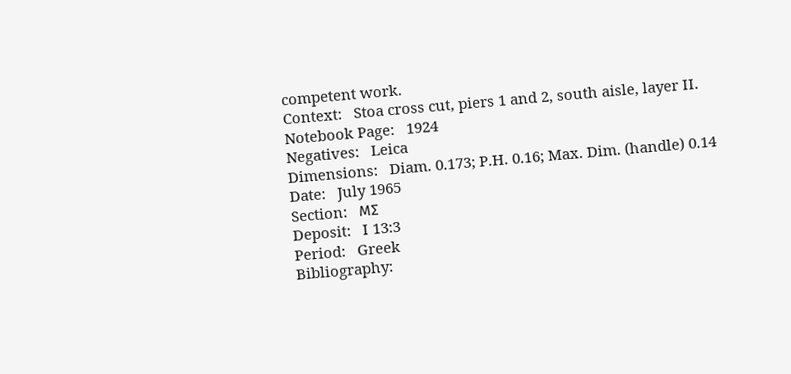competent work.
Context:   Stoa cross cut, piers 1 and 2, south aisle, layer II.
Notebook Page:   1924
Negatives:   Leica
Dimensions:   Diam. 0.173; P.H. 0.16; Max. Dim. (handle) 0.14
Date:   July 1965
Section:   ΜΣ
Deposit:   I 13:3
Period:   Greek
Bibliography: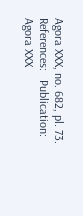Agora XXX, no. 682, pl. 73.
References:   Publication: Agora XXX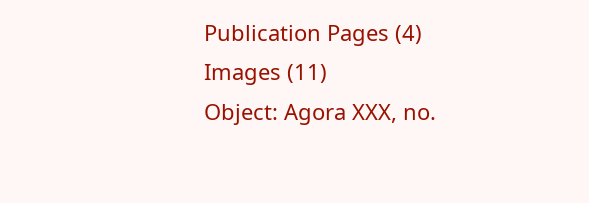Publication Pages (4)
Images (11)
Object: Agora XXX, no.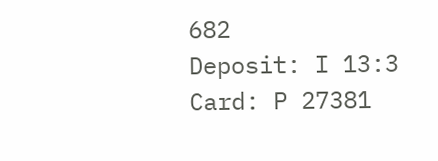682
Deposit: I 13:3
Card: P 27381